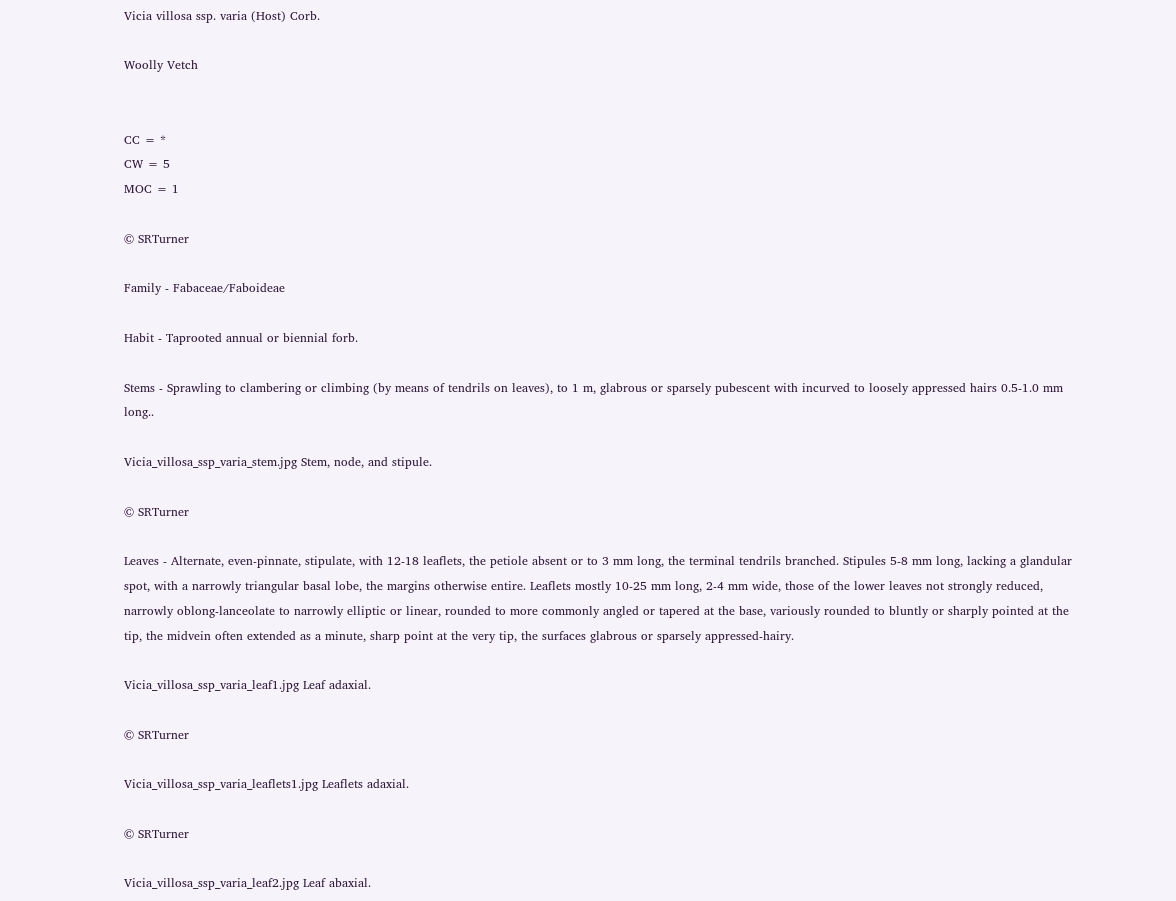Vicia villosa ssp. varia (Host) Corb.

Woolly Vetch


CC = *
CW = 5
MOC = 1

© SRTurner

Family - Fabaceae/Faboideae

Habit - Taprooted annual or biennial forb.

Stems - Sprawling to clambering or climbing (by means of tendrils on leaves), to 1 m, glabrous or sparsely pubescent with incurved to loosely appressed hairs 0.5-1.0 mm long..

Vicia_villosa_ssp_varia_stem.jpg Stem, node, and stipule.

© SRTurner

Leaves - Alternate, even-pinnate, stipulate, with 12-18 leaflets, the petiole absent or to 3 mm long, the terminal tendrils branched. Stipules 5-8 mm long, lacking a glandular spot, with a narrowly triangular basal lobe, the margins otherwise entire. Leaflets mostly 10-25 mm long, 2-4 mm wide, those of the lower leaves not strongly reduced, narrowly oblong-lanceolate to narrowly elliptic or linear, rounded to more commonly angled or tapered at the base, variously rounded to bluntly or sharply pointed at the tip, the midvein often extended as a minute, sharp point at the very tip, the surfaces glabrous or sparsely appressed-hairy.

Vicia_villosa_ssp_varia_leaf1.jpg Leaf adaxial.

© SRTurner

Vicia_villosa_ssp_varia_leaflets1.jpg Leaflets adaxial.

© SRTurner

Vicia_villosa_ssp_varia_leaf2.jpg Leaf abaxial.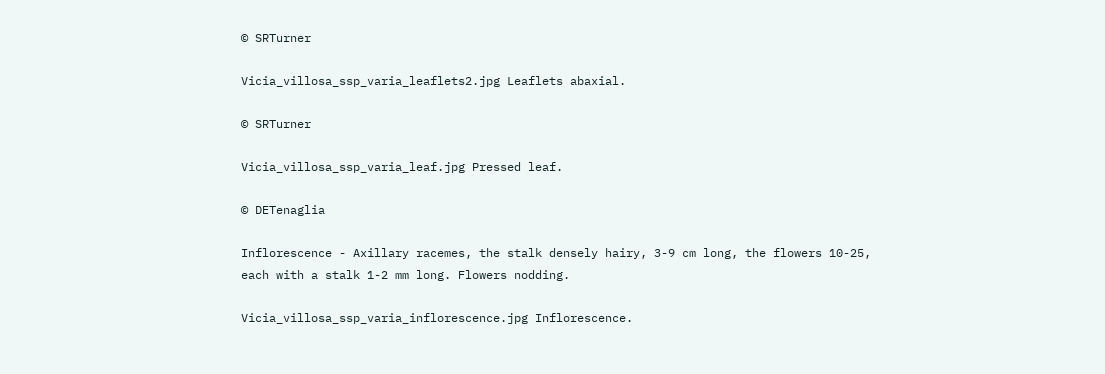© SRTurner

Vicia_villosa_ssp_varia_leaflets2.jpg Leaflets abaxial.

© SRTurner

Vicia_villosa_ssp_varia_leaf.jpg Pressed leaf.

© DETenaglia

Inflorescence - Axillary racemes, the stalk densely hairy, 3-9 cm long, the flowers 10-25, each with a stalk 1-2 mm long. Flowers nodding.

Vicia_villosa_ssp_varia_inflorescence.jpg Inflorescence.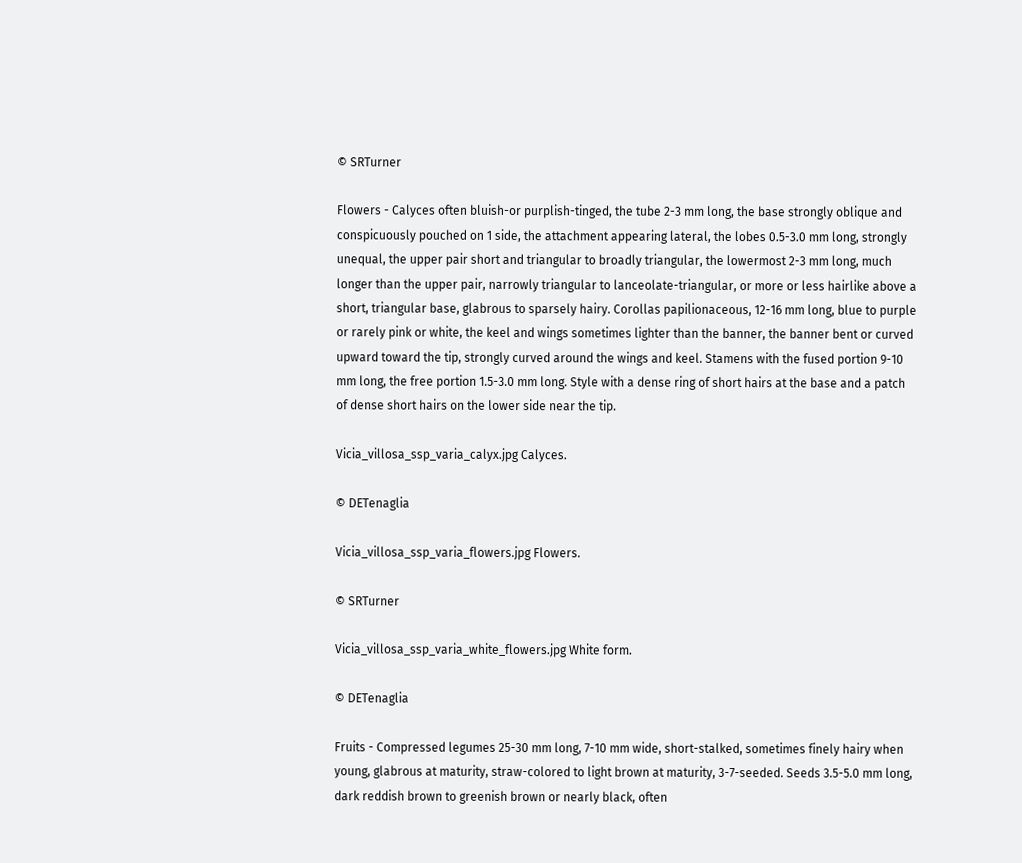© SRTurner

Flowers - Calyces often bluish-or purplish-tinged, the tube 2-3 mm long, the base strongly oblique and conspicuously pouched on 1 side, the attachment appearing lateral, the lobes 0.5-3.0 mm long, strongly unequal, the upper pair short and triangular to broadly triangular, the lowermost 2-3 mm long, much longer than the upper pair, narrowly triangular to lanceolate-triangular, or more or less hairlike above a short, triangular base, glabrous to sparsely hairy. Corollas papilionaceous, 12-16 mm long, blue to purple or rarely pink or white, the keel and wings sometimes lighter than the banner, the banner bent or curved upward toward the tip, strongly curved around the wings and keel. Stamens with the fused portion 9-10 mm long, the free portion 1.5-3.0 mm long. Style with a dense ring of short hairs at the base and a patch of dense short hairs on the lower side near the tip.

Vicia_villosa_ssp_varia_calyx.jpg Calyces.

© DETenaglia

Vicia_villosa_ssp_varia_flowers.jpg Flowers.

© SRTurner

Vicia_villosa_ssp_varia_white_flowers.jpg White form.

© DETenaglia

Fruits - Compressed legumes 25-30 mm long, 7-10 mm wide, short-stalked, sometimes finely hairy when young, glabrous at maturity, straw-colored to light brown at maturity, 3-7-seeded. Seeds 3.5-5.0 mm long, dark reddish brown to greenish brown or nearly black, often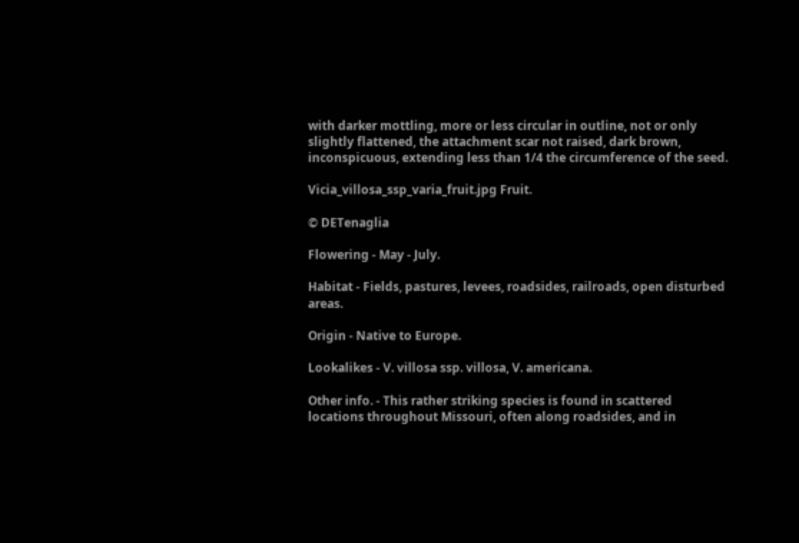with darker mottling, more or less circular in outline, not or only slightly flattened, the attachment scar not raised, dark brown, inconspicuous, extending less than 1/4 the circumference of the seed.

Vicia_villosa_ssp_varia_fruit.jpg Fruit.

© DETenaglia

Flowering - May - July.

Habitat - Fields, pastures, levees, roadsides, railroads, open disturbed areas.

Origin - Native to Europe.

Lookalikes - V. villosa ssp. villosa, V. americana.

Other info. - This rather striking species is found in scattered locations throughout Missouri, often along roadsides, and in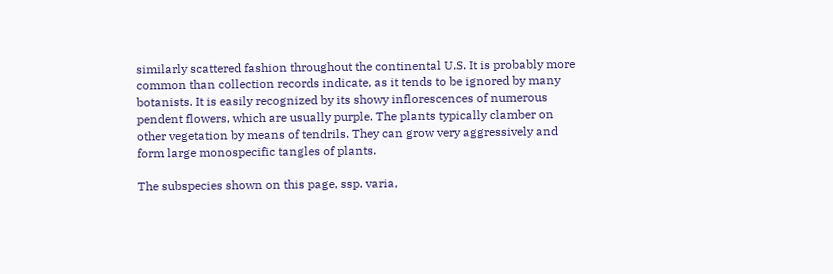similarly scattered fashion throughout the continental U.S. It is probably more common than collection records indicate, as it tends to be ignored by many botanists. It is easily recognized by its showy inflorescences of numerous pendent flowers, which are usually purple. The plants typically clamber on other vegetation by means of tendrils. They can grow very aggressively and form large monospecific tangles of plants.

The subspecies shown on this page, ssp. varia,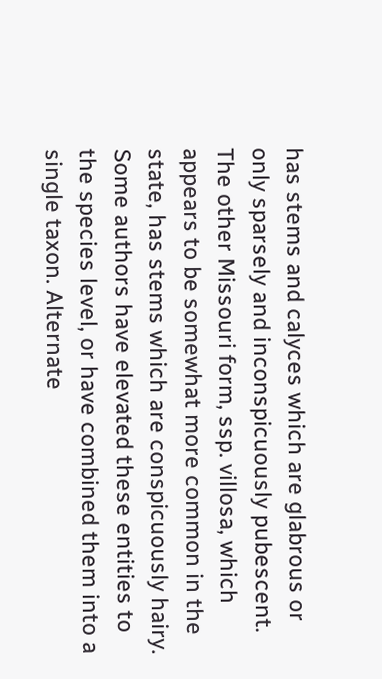has stems and calyces which are glabrous or only sparsely and inconspicuously pubescent. The other Missouri form, ssp. villosa, which appears to be somewhat more common in the state, has stems which are conspicuously hairy. Some authors have elevated these entities to the species level, or have combined them into a single taxon. Alternate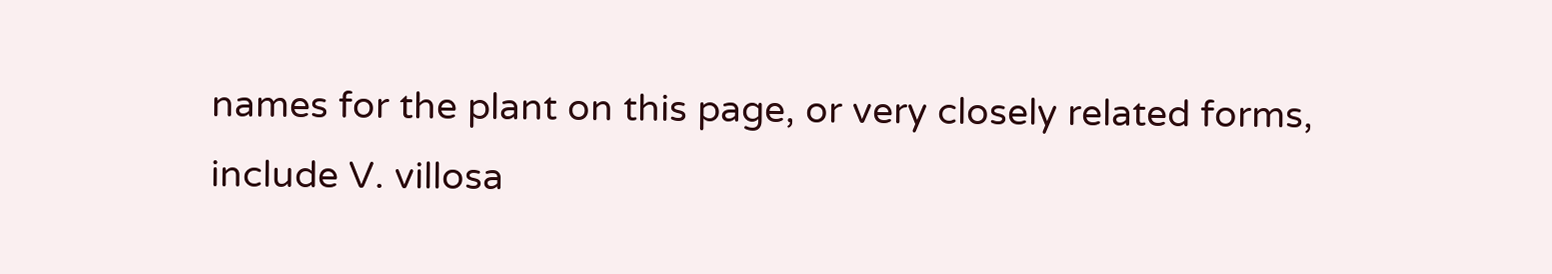names for the plant on this page, or very closely related forms, include V. villosa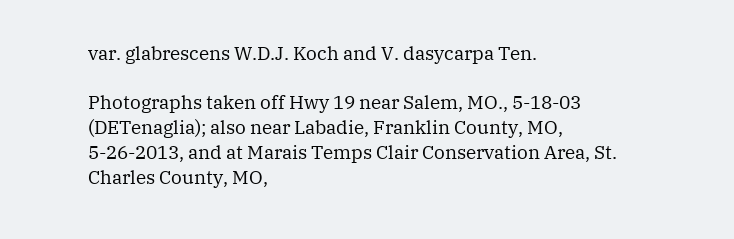var. glabrescens W.D.J. Koch and V. dasycarpa Ten.

Photographs taken off Hwy 19 near Salem, MO., 5-18-03 (DETenaglia); also near Labadie, Franklin County, MO, 5-26-2013, and at Marais Temps Clair Conservation Area, St. Charles County, MO,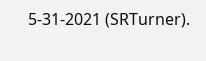5-31-2021 (SRTurner).